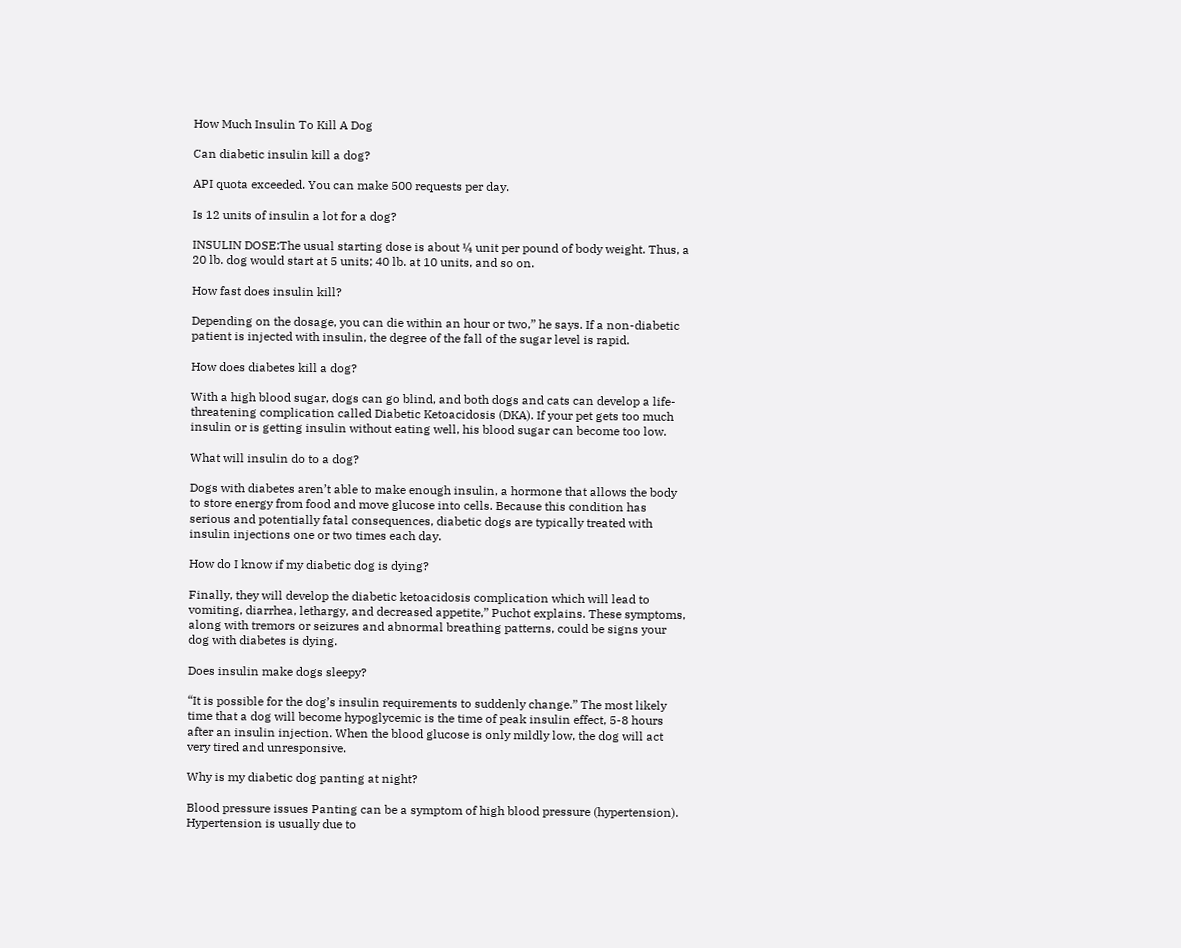How Much Insulin To Kill A Dog

Can diabetic insulin kill a dog?

API quota exceeded. You can make 500 requests per day.

Is 12 units of insulin a lot for a dog?

INSULIN DOSE:The usual starting dose is about ¼ unit per pound of body weight. Thus, a 20 lb. dog would start at 5 units; 40 lb. at 10 units, and so on.

How fast does insulin kill?

Depending on the dosage, you can die within an hour or two,” he says. If a non-diabetic patient is injected with insulin, the degree of the fall of the sugar level is rapid.

How does diabetes kill a dog?

With a high blood sugar, dogs can go blind, and both dogs and cats can develop a life-threatening complication called Diabetic Ketoacidosis (DKA). If your pet gets too much insulin or is getting insulin without eating well, his blood sugar can become too low.

What will insulin do to a dog?

Dogs with diabetes aren’t able to make enough insulin, a hormone that allows the body to store energy from food and move glucose into cells. Because this condition has serious and potentially fatal consequences, diabetic dogs are typically treated with insulin injections one or two times each day.

How do I know if my diabetic dog is dying?

Finally, they will develop the diabetic ketoacidosis complication which will lead to vomiting, diarrhea, lethargy, and decreased appetite,” Puchot explains. These symptoms, along with tremors or seizures and abnormal breathing patterns, could be signs your dog with diabetes is dying.

Does insulin make dogs sleepy?

“It is possible for the dog’s insulin requirements to suddenly change.” The most likely time that a dog will become hypoglycemic is the time of peak insulin effect, 5-8 hours after an insulin injection. When the blood glucose is only mildly low, the dog will act very tired and unresponsive.

Why is my diabetic dog panting at night?

Blood pressure issues Panting can be a symptom of high blood pressure (hypertension). Hypertension is usually due to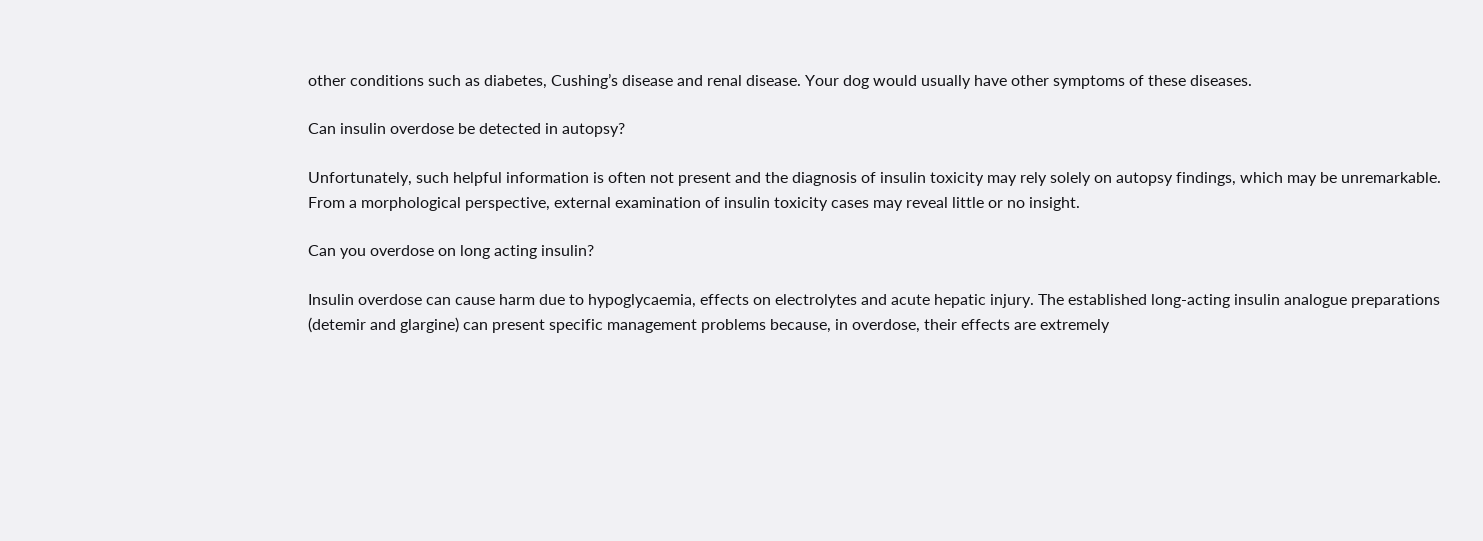other conditions such as diabetes, Cushing’s disease and renal disease. Your dog would usually have other symptoms of these diseases.

Can insulin overdose be detected in autopsy?

Unfortunately, such helpful information is often not present and the diagnosis of insulin toxicity may rely solely on autopsy findings, which may be unremarkable. From a morphological perspective, external examination of insulin toxicity cases may reveal little or no insight.

Can you overdose on long acting insulin?

Insulin overdose can cause harm due to hypoglycaemia, effects on electrolytes and acute hepatic injury. The established long-acting insulin analogue preparations (detemir and glargine) can present specific management problems because, in overdose, their effects are extremely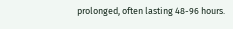prolonged, often lasting 48-96 hours.